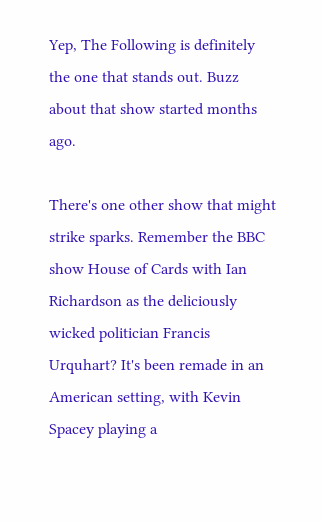Yep, The Following is definitely the one that stands out. Buzz about that show started months ago.

There's one other show that might strike sparks. Remember the BBC show House of Cards with Ian Richardson as the deliciously wicked politician Francis Urquhart? It's been remade in an American setting, with Kevin Spacey playing a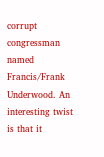corrupt congressman named Francis/Frank Underwood. An interesting twist is that it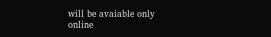will be avaiable only online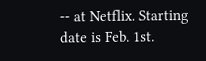-- at Netflix. Starting date is Feb. 1st.